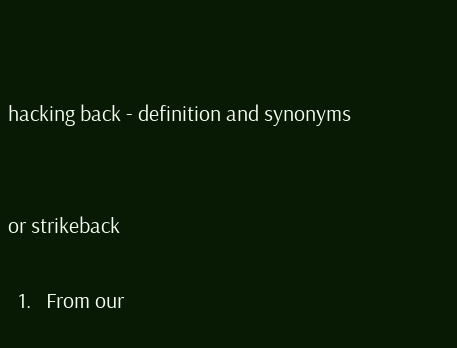hacking back - definition and synonyms


or strikeback

  1.   From our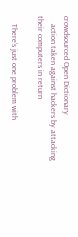crowdsourced Open Dictionary
    action taken against hackers by attacking their computers in return

    There’s just one problem with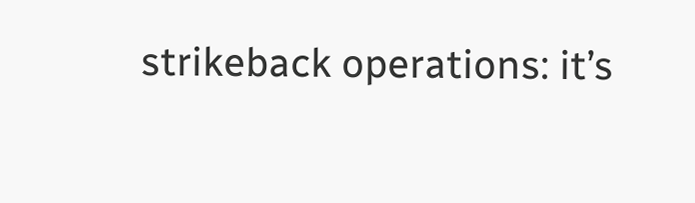strikeback operations: it’s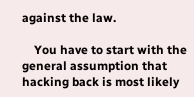against the law.

    You have to start with the general assumption that hacking back is most likely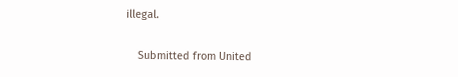illegal.

    Submitted from United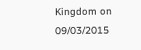Kingdom on 09/03/2015